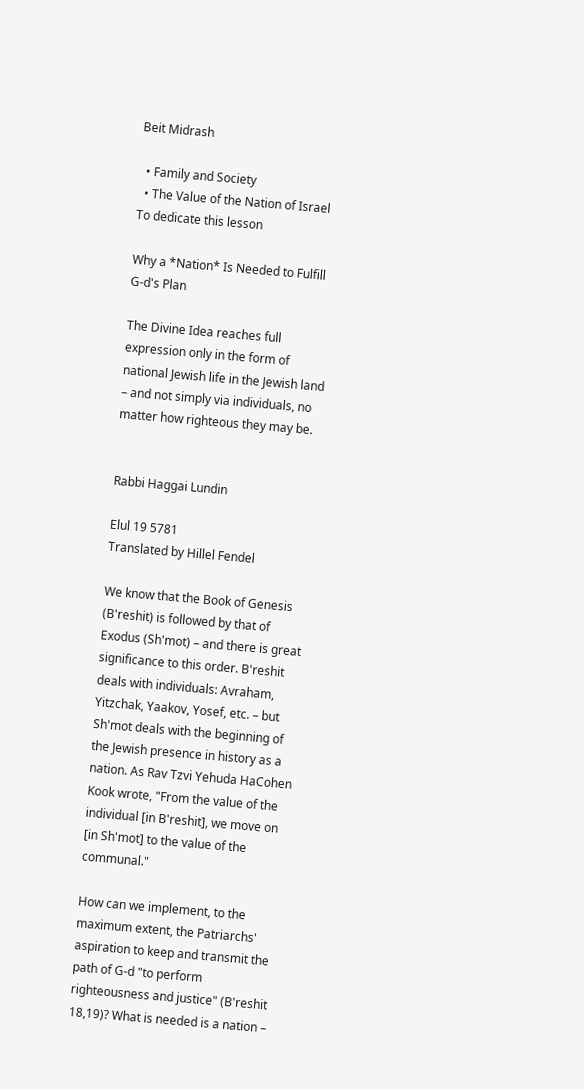Beit Midrash

  • Family and Society
  • The Value of the Nation of Israel
To dedicate this lesson

Why a *Nation* Is Needed to Fulfill G-d's Plan

The Divine Idea reaches full expression only in the form of national Jewish life in the Jewish land – and not simply via individuals, no matter how righteous they may be.


Rabbi Haggai Lundin

Elul 19 5781
Translated by Hillel Fendel

We know that the Book of Genesis (B'reshit) is followed by that of Exodus (Sh'mot) – and there is great significance to this order. B'reshit deals with individuals: Avraham, Yitzchak, Yaakov, Yosef, etc. – but Sh'mot deals with the beginning of the Jewish presence in history as a nation. As Rav Tzvi Yehuda HaCohen Kook wrote, "From the value of the individual [in B'reshit], we move on [in Sh'mot] to the value of the communal."

How can we implement, to the maximum extent, the Patriarchs' aspiration to keep and transmit the path of G-d "to perform righteousness and justice" (B'reshit 18,19)? What is needed is a nation –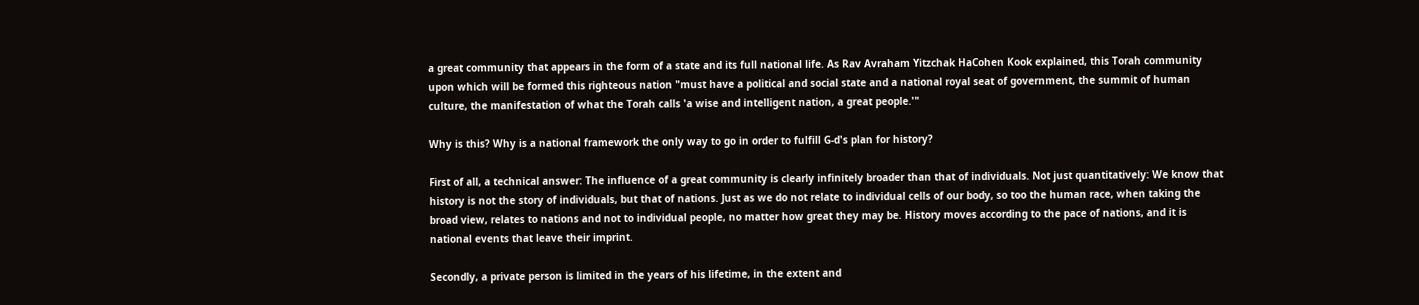a great community that appears in the form of a state and its full national life. As Rav Avraham Yitzchak HaCohen Kook explained, this Torah community upon which will be formed this righteous nation "must have a political and social state and a national royal seat of government, the summit of human culture, the manifestation of what the Torah calls 'a wise and intelligent nation, a great people.'"

Why is this? Why is a national framework the only way to go in order to fulfill G-d's plan for history?

First of all, a technical answer: The influence of a great community is clearly infinitely broader than that of individuals. Not just quantitatively: We know that history is not the story of individuals, but that of nations. Just as we do not relate to individual cells of our body, so too the human race, when taking the broad view, relates to nations and not to individual people, no matter how great they may be. History moves according to the pace of nations, and it is national events that leave their imprint.

Secondly, a private person is limited in the years of his lifetime, in the extent and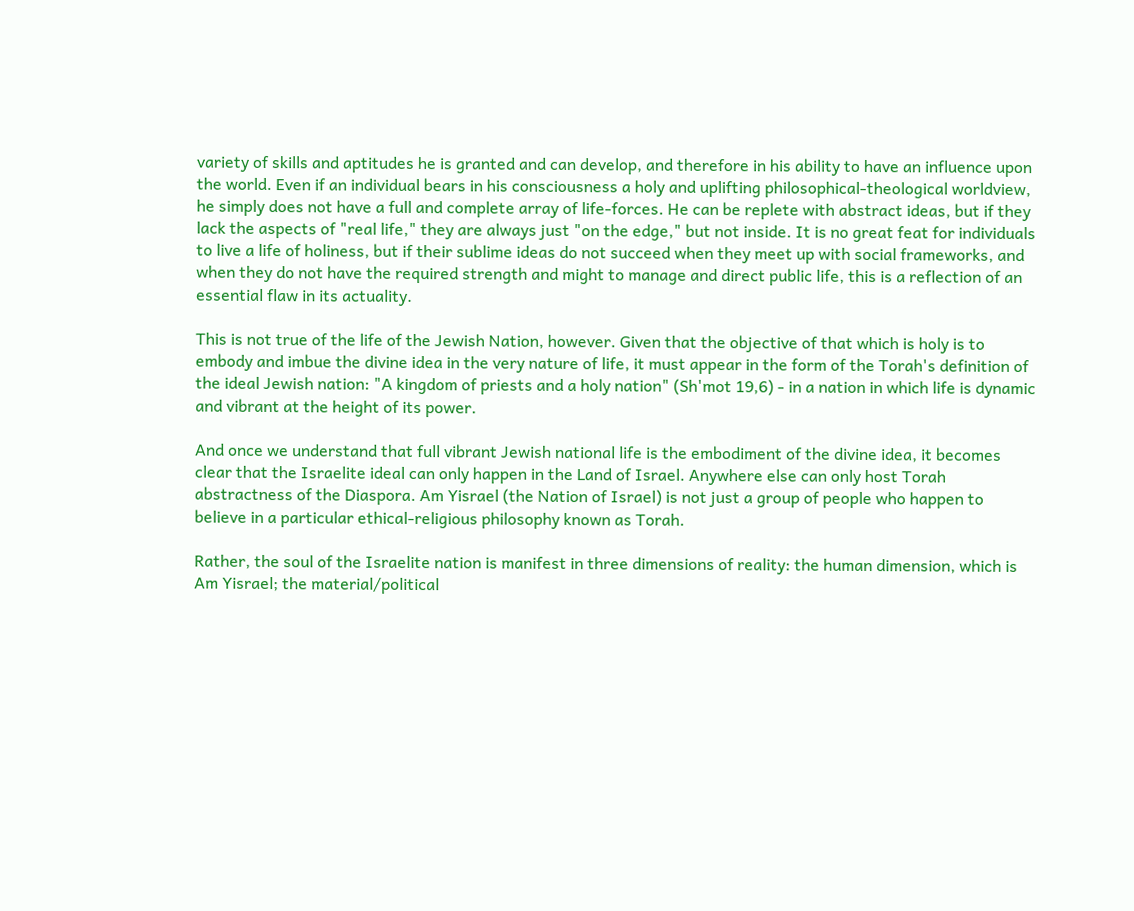variety of skills and aptitudes he is granted and can develop, and therefore in his ability to have an influence upon the world. Even if an individual bears in his consciousness a holy and uplifting philosophical-theological worldview, he simply does not have a full and complete array of life-forces. He can be replete with abstract ideas, but if they lack the aspects of "real life," they are always just "on the edge," but not inside. It is no great feat for individuals to live a life of holiness, but if their sublime ideas do not succeed when they meet up with social frameworks, and when they do not have the required strength and might to manage and direct public life, this is a reflection of an essential flaw in its actuality.

This is not true of the life of the Jewish Nation, however. Given that the objective of that which is holy is to embody and imbue the divine idea in the very nature of life, it must appear in the form of the Torah's definition of the ideal Jewish nation: "A kingdom of priests and a holy nation" (Sh'mot 19,6) - in a nation in which life is dynamic and vibrant at the height of its power.

And once we understand that full vibrant Jewish national life is the embodiment of the divine idea, it becomes clear that the Israelite ideal can only happen in the Land of Israel. Anywhere else can only host Torah abstractness of the Diaspora. Am Yisrael (the Nation of Israel) is not just a group of people who happen to believe in a particular ethical-religious philosophy known as Torah.

Rather, the soul of the Israelite nation is manifest in three dimensions of reality: the human dimension, which is Am Yisrael; the material/political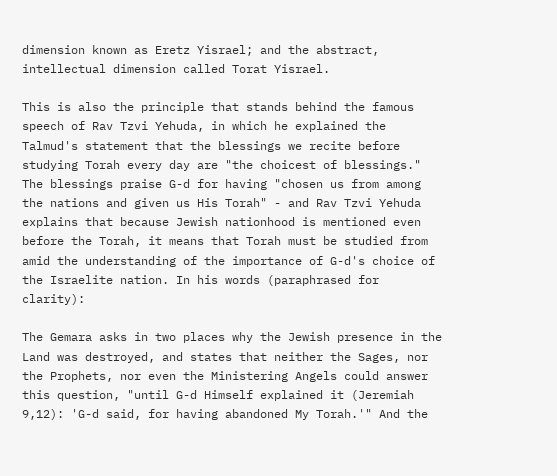dimension known as Eretz Yisrael; and the abstract, intellectual dimension called Torat Yisrael.

This is also the principle that stands behind the famous speech of Rav Tzvi Yehuda, in which he explained the Talmud's statement that the blessings we recite before studying Torah every day are "the choicest of blessings." The blessings praise G-d for having "chosen us from among the nations and given us His Torah" - and Rav Tzvi Yehuda explains that because Jewish nationhood is mentioned even before the Torah, it means that Torah must be studied from amid the understanding of the importance of G-d's choice of the Israelite nation. In his words (paraphrased for clarity):

The Gemara asks in two places why the Jewish presence in the Land was destroyed, and states that neither the Sages, nor the Prophets, nor even the Ministering Angels could answer this question, "until G-d Himself explained it (Jeremiah 9,12): 'G-d said, for having abandoned My Torah.'" And the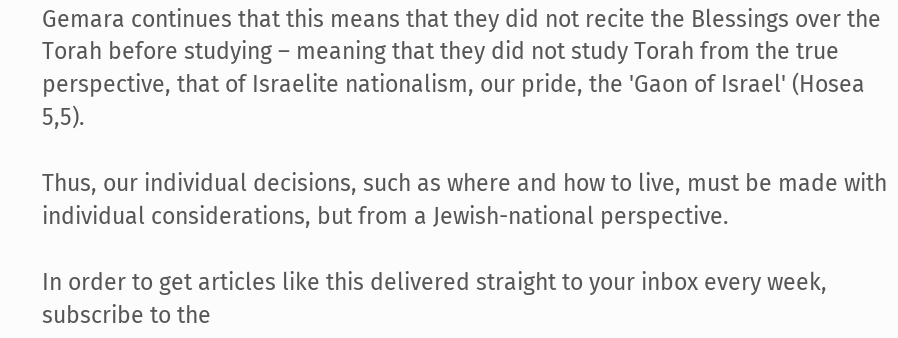Gemara continues that this means that they did not recite the Blessings over the Torah before studying – meaning that they did not study Torah from the true perspective, that of Israelite nationalism, our pride, the 'Gaon of Israel' (Hosea 5,5).

Thus, our individual decisions, such as where and how to live, must be made with individual considerations, but from a Jewish-national perspective.

In order to get articles like this delivered straight to your inbox every week, subscribe to the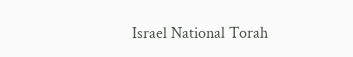Israel National Torah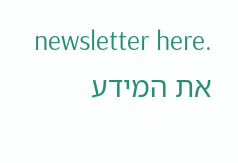newsletter here.
את המידע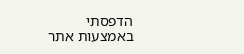הדפסתי באמצעות אתר